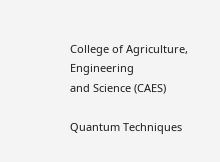College of Agriculture, Engineering
and Science (CAES)

Quantum Techniques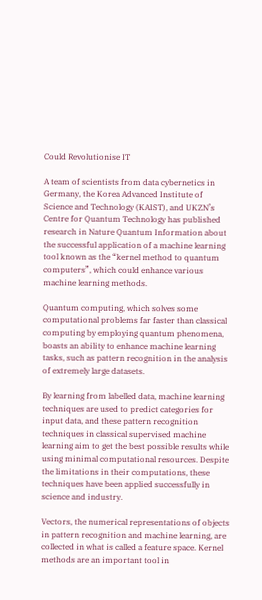Could Revolutionise IT

A team of scientists from data cybernetics in Germany, the Korea Advanced Institute of Science and Technology (KAIST), and UKZN’s Centre for Quantum Technology has published research in Nature Quantum Information about the successful application of a machine learning tool known as the “kernel method to quantum computers”, which could enhance various machine learning methods.

Quantum computing, which solves some computational problems far faster than classical computing by employing quantum phenomena, boasts an ability to enhance machine learning tasks, such as pattern recognition in the analysis of extremely large datasets.

By learning from labelled data, machine learning techniques are used to predict categories for input data, and these pattern recognition techniques in classical supervised machine learning aim to get the best possible results while using minimal computational resources. Despite the limitations in their computations, these techniques have been applied successfully in science and industry.

Vectors, the numerical representations of objects in pattern recognition and machine learning, are collected in what is called a feature space. Kernel methods are an important tool in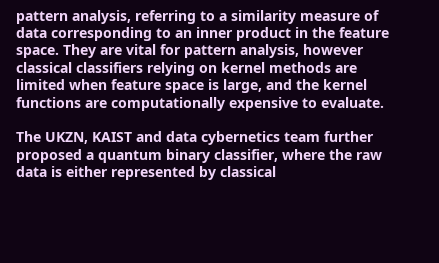pattern analysis, referring to a similarity measure of data corresponding to an inner product in the feature space. They are vital for pattern analysis, however classical classifiers relying on kernel methods are limited when feature space is large, and the kernel functions are computationally expensive to evaluate.

The UKZN, KAIST and data cybernetics team further proposed a quantum binary classifier, where the raw data is either represented by classical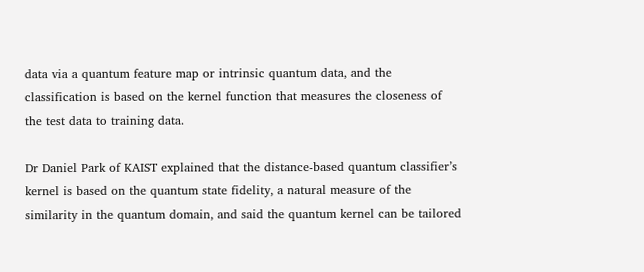data via a quantum feature map or intrinsic quantum data, and the classification is based on the kernel function that measures the closeness of the test data to training data.

Dr Daniel Park of KAIST explained that the distance-based quantum classifier’s kernel is based on the quantum state fidelity, a natural measure of the similarity in the quantum domain, and said the quantum kernel can be tailored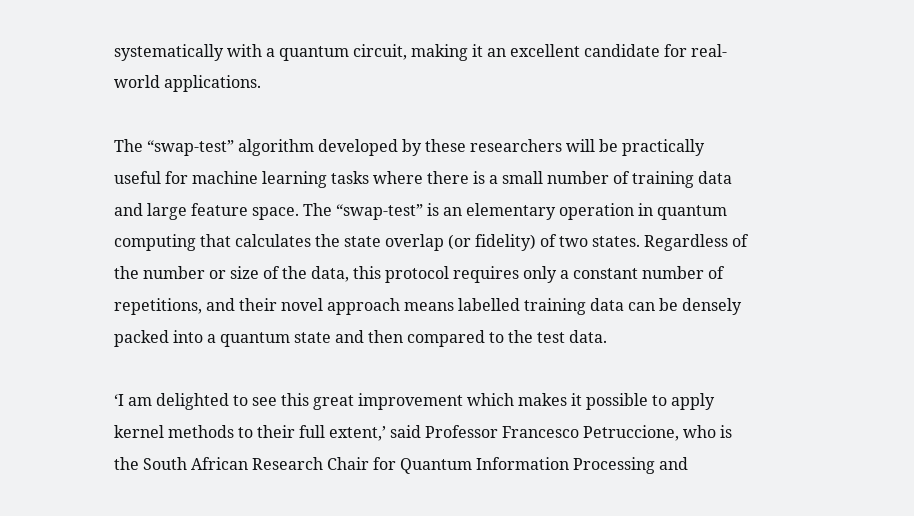systematically with a quantum circuit, making it an excellent candidate for real-world applications.

The “swap-test” algorithm developed by these researchers will be practically useful for machine learning tasks where there is a small number of training data and large feature space. The “swap-test” is an elementary operation in quantum computing that calculates the state overlap (or fidelity) of two states. Regardless of the number or size of the data, this protocol requires only a constant number of repetitions, and their novel approach means labelled training data can be densely packed into a quantum state and then compared to the test data.

‘I am delighted to see this great improvement which makes it possible to apply kernel methods to their full extent,’ said Professor Francesco Petruccione, who is the South African Research Chair for Quantum Information Processing and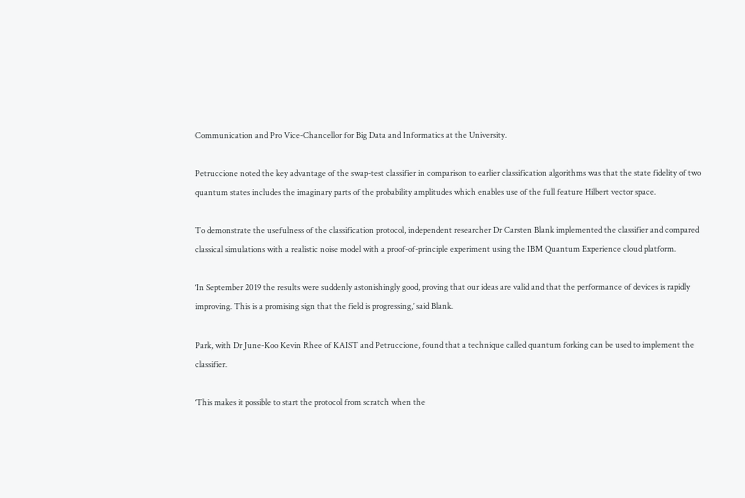Communication and Pro Vice-Chancellor for Big Data and Informatics at the University.

Petruccione noted the key advantage of the swap-test classifier in comparison to earlier classification algorithms was that the state fidelity of two quantum states includes the imaginary parts of the probability amplitudes which enables use of the full feature Hilbert vector space.

To demonstrate the usefulness of the classification protocol, independent researcher Dr Carsten Blank implemented the classifier and compared classical simulations with a realistic noise model with a proof-of-principle experiment using the IBM Quantum Experience cloud platform.

‘In September 2019 the results were suddenly astonishingly good, proving that our ideas are valid and that the performance of devices is rapidly improving. This is a promising sign that the field is progressing,’ said Blank.

Park, with Dr June-Koo Kevin Rhee of KAIST and Petruccione, found that a technique called quantum forking can be used to implement the classifier.

‘This makes it possible to start the protocol from scratch when the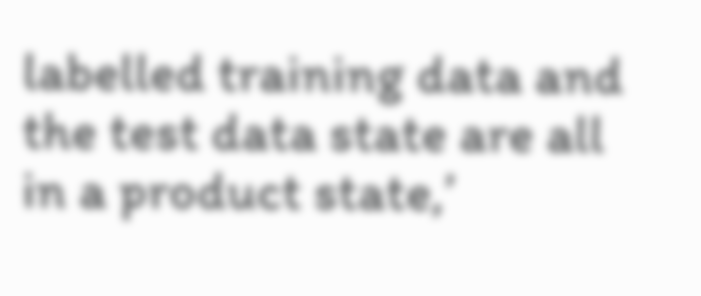labelled training data and the test data state are all in a product state,’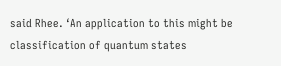said Rhee. ‘An application to this might be classification of quantum states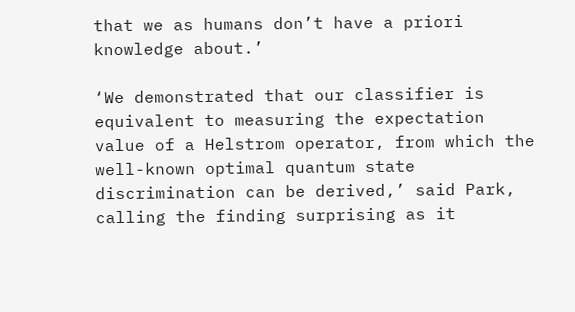that we as humans don’t have a priori knowledge about.’

‘We demonstrated that our classifier is equivalent to measuring the expectation value of a Helstrom operator, from which the well-known optimal quantum state discrimination can be derived,’ said Park, calling the finding surprising as it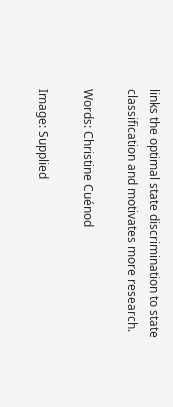links the optimal state discrimination to state classification and motivates more research.

Words: Christine Cuénod

Image: Supplied